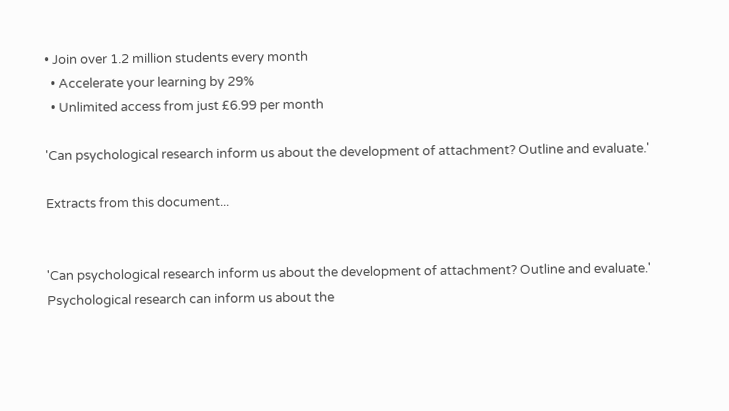• Join over 1.2 million students every month
  • Accelerate your learning by 29%
  • Unlimited access from just £6.99 per month

'Can psychological research inform us about the development of attachment? Outline and evaluate.'

Extracts from this document...


'Can psychological research inform us about the development of attachment? Outline and evaluate.' Psychological research can inform us about the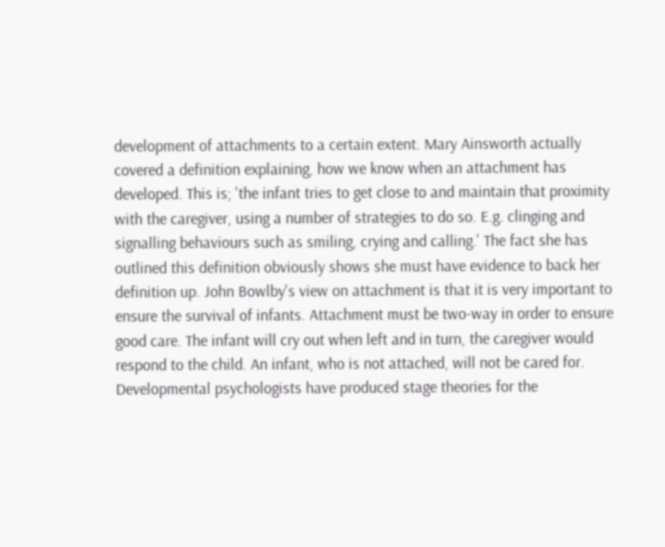development of attachments to a certain extent. Mary Ainsworth actually covered a definition explaining, how we know when an attachment has developed. This is; 'the infant tries to get close to and maintain that proximity with the caregiver, using a number of strategies to do so. E.g. clinging and signalling behaviours such as smiling, crying and calling.' The fact she has outlined this definition obviously shows she must have evidence to back her definition up. John Bowlby's view on attachment is that it is very important to ensure the survival of infants. Attachment must be two-way in order to ensure good care. The infant will cry out when left and in turn, the caregiver would respond to the child. An infant, who is not attached, will not be cared for. Developmental psychologists have produced stage theories for the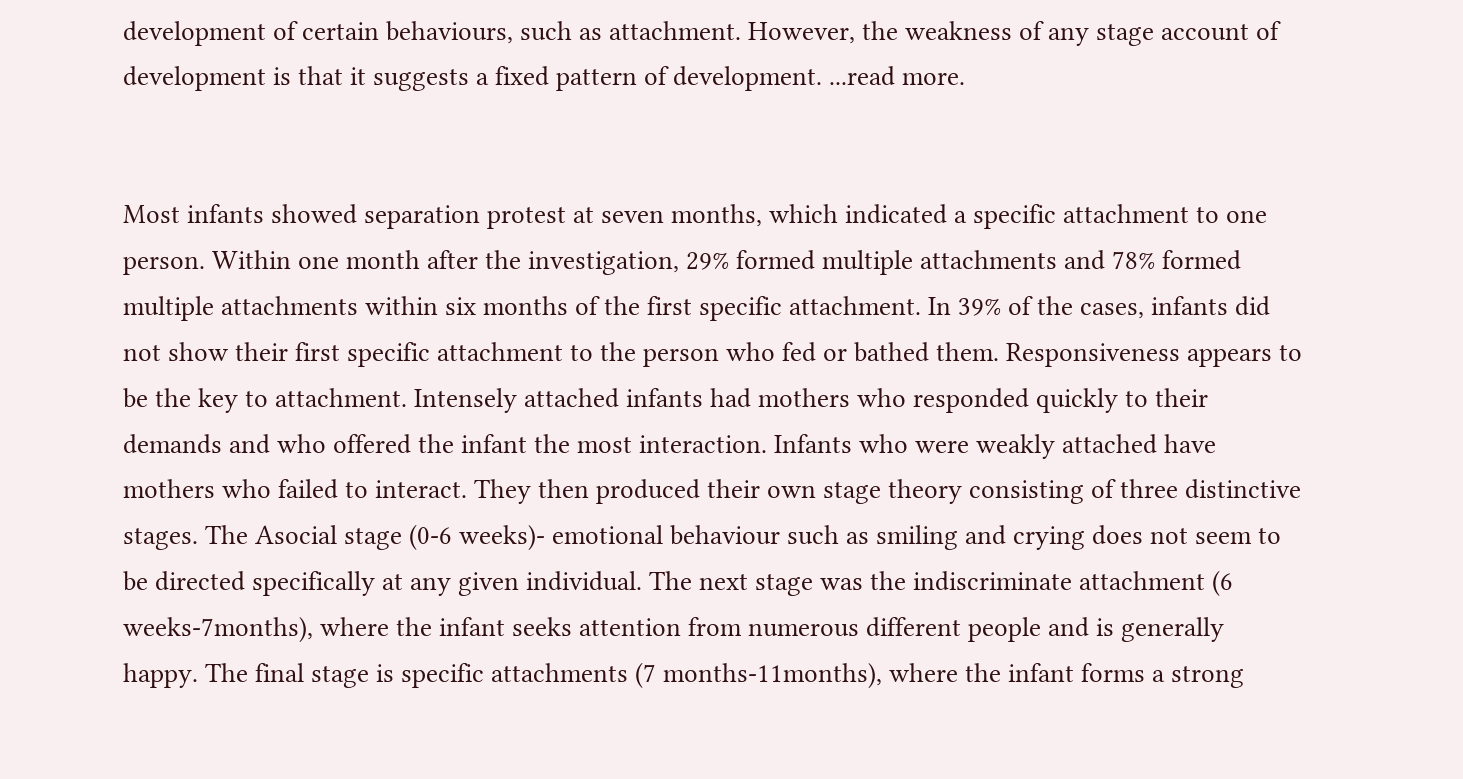development of certain behaviours, such as attachment. However, the weakness of any stage account of development is that it suggests a fixed pattern of development. ...read more.


Most infants showed separation protest at seven months, which indicated a specific attachment to one person. Within one month after the investigation, 29% formed multiple attachments and 78% formed multiple attachments within six months of the first specific attachment. In 39% of the cases, infants did not show their first specific attachment to the person who fed or bathed them. Responsiveness appears to be the key to attachment. Intensely attached infants had mothers who responded quickly to their demands and who offered the infant the most interaction. Infants who were weakly attached have mothers who failed to interact. They then produced their own stage theory consisting of three distinctive stages. The Asocial stage (0-6 weeks)- emotional behaviour such as smiling and crying does not seem to be directed specifically at any given individual. The next stage was the indiscriminate attachment (6 weeks-7months), where the infant seeks attention from numerous different people and is generally happy. The final stage is specific attachments (7 months-11months), where the infant forms a strong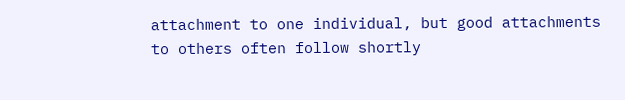attachment to one individual, but good attachments to others often follow shortly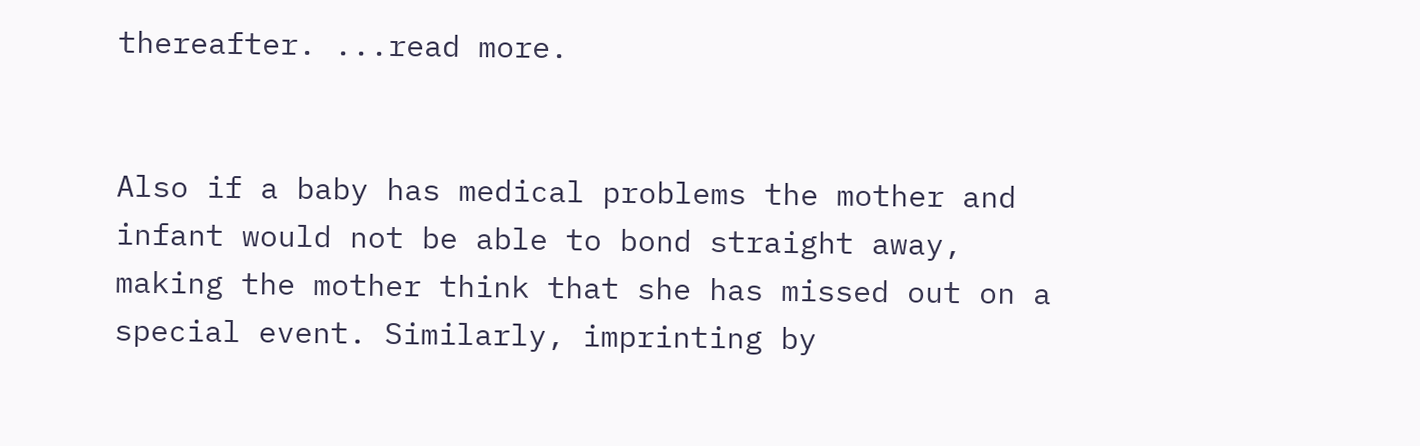thereafter. ...read more.


Also if a baby has medical problems the mother and infant would not be able to bond straight away, making the mother think that she has missed out on a special event. Similarly, imprinting by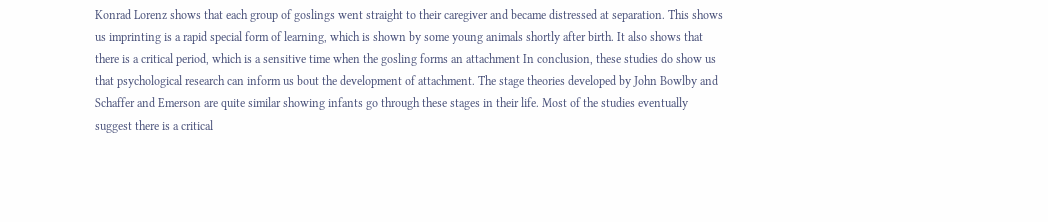Konrad Lorenz shows that each group of goslings went straight to their caregiver and became distressed at separation. This shows us imprinting is a rapid special form of learning, which is shown by some young animals shortly after birth. It also shows that there is a critical period, which is a sensitive time when the gosling forms an attachment In conclusion, these studies do show us that psychological research can inform us bout the development of attachment. The stage theories developed by John Bowlby and Schaffer and Emerson are quite similar showing infants go through these stages in their life. Most of the studies eventually suggest there is a critical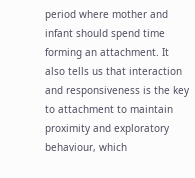period where mother and infant should spend time forming an attachment. It also tells us that interaction and responsiveness is the key to attachment to maintain proximity and exploratory behaviour, which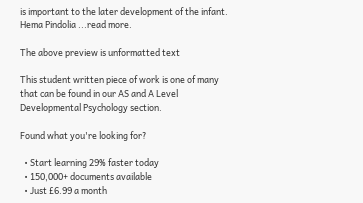is important to the later development of the infant. Hema Pindolia ...read more.

The above preview is unformatted text

This student written piece of work is one of many that can be found in our AS and A Level Developmental Psychology section.

Found what you're looking for?

  • Start learning 29% faster today
  • 150,000+ documents available
  • Just £6.99 a month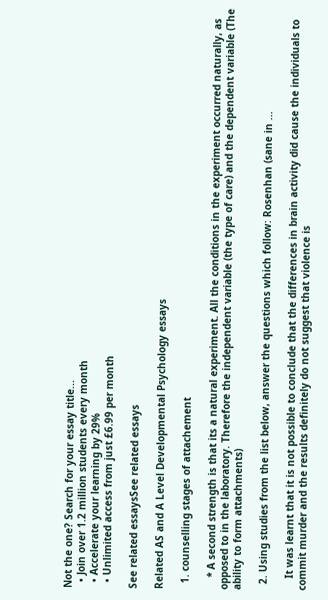Not the one? Search for your essay title...
  • Join over 1.2 million students every month
  • Accelerate your learning by 29%
  • Unlimited access from just £6.99 per month

See related essaysSee related essays

Related AS and A Level Developmental Psychology essays

  1. counselling stages of attachement

    * A second strength is that its a natural experiment. All the conditions in the experiment occurred naturally, as opposed to in the laboratory. Therefore the independent variable (the type of care) and the dependent variable (The ability to form attachments)

  2. Using studies from the list below, answer the questions which follow: Rosenhan (sane in ...

    It was learnt that it is not possible to conclude that the differences in brain activity did cause the individuals to commit murder and the results definitely do not suggest that violence is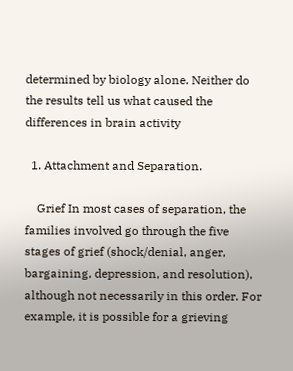determined by biology alone. Neither do the results tell us what caused the differences in brain activity

  1. Attachment and Separation.

    Grief In most cases of separation, the families involved go through the five stages of grief (shock/denial, anger, bargaining, depression, and resolution), although not necessarily in this order. For example, it is possible for a grieving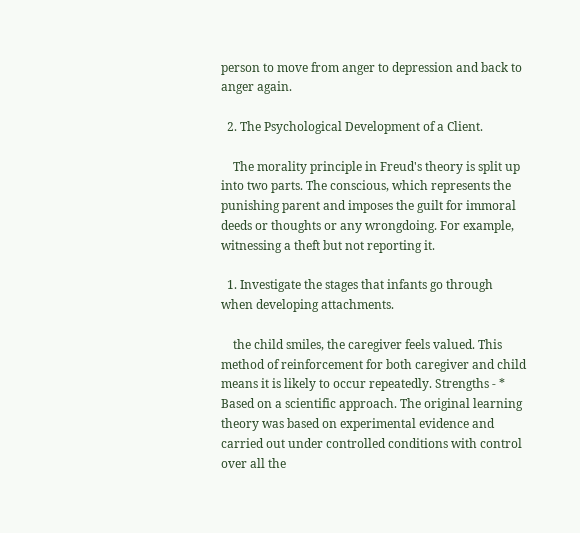person to move from anger to depression and back to anger again.

  2. The Psychological Development of a Client.

    The morality principle in Freud's theory is split up into two parts. The conscious, which represents the punishing parent and imposes the guilt for immoral deeds or thoughts or any wrongdoing. For example, witnessing a theft but not reporting it.

  1. Investigate the stages that infants go through when developing attachments.

    the child smiles, the caregiver feels valued. This method of reinforcement for both caregiver and child means it is likely to occur repeatedly. Strengths - * Based on a scientific approach. The original learning theory was based on experimental evidence and carried out under controlled conditions with control over all the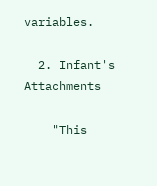variables.

  2. Infant's Attachments

    "This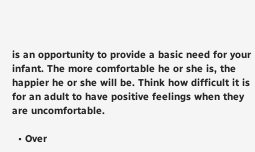is an opportunity to provide a basic need for your infant. The more comfortable he or she is, the happier he or she will be. Think how difficult it is for an adult to have positive feelings when they are uncomfortable.

  • Over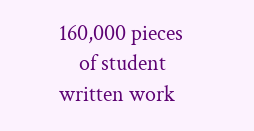160,000 pieces
    of student written work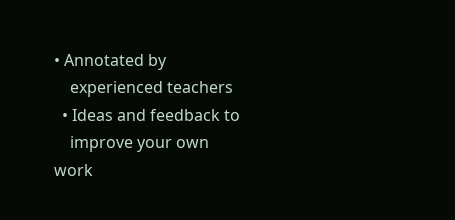• Annotated by
    experienced teachers
  • Ideas and feedback to
    improve your own work